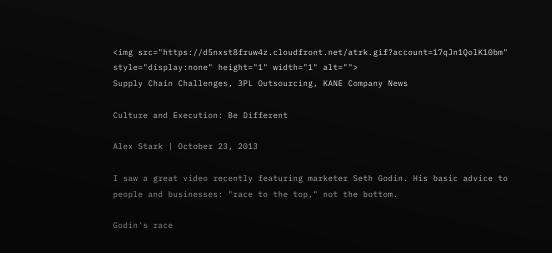<img src="https://d5nxst8fruw4z.cloudfront.net/atrk.gif?account=17qJn1QolK10bm" style="display:none" height="1" width="1" alt="">
Supply Chain Challenges, 3PL Outsourcing, KANE Company News

Culture and Execution: Be Different

Alex Stark | October 23, 2013

I saw a great video recently featuring marketer Seth Godin. His basic advice to people and businesses: "race to the top," not the bottom.

Godin's race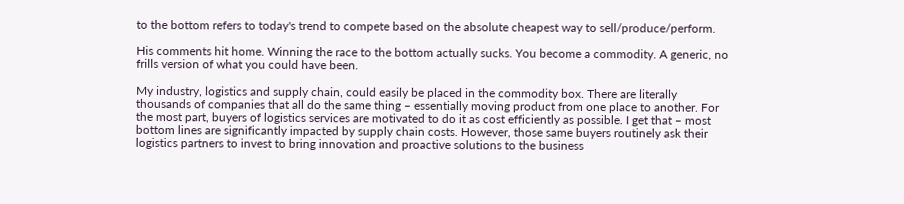to the bottom refers to today's trend to compete based on the absolute cheapest way to sell/produce/perform.

His comments hit home. Winning the race to the bottom actually sucks. You become a commodity. A generic, no frills version of what you could have been.

My industry, logistics and supply chain, could easily be placed in the commodity box. There are literally thousands of companies that all do the same thing – essentially moving product from one place to another. For the most part, buyers of logistics services are motivated to do it as cost efficiently as possible. I get that – most bottom lines are significantly impacted by supply chain costs. However, those same buyers routinely ask their logistics partners to invest to bring innovation and proactive solutions to the business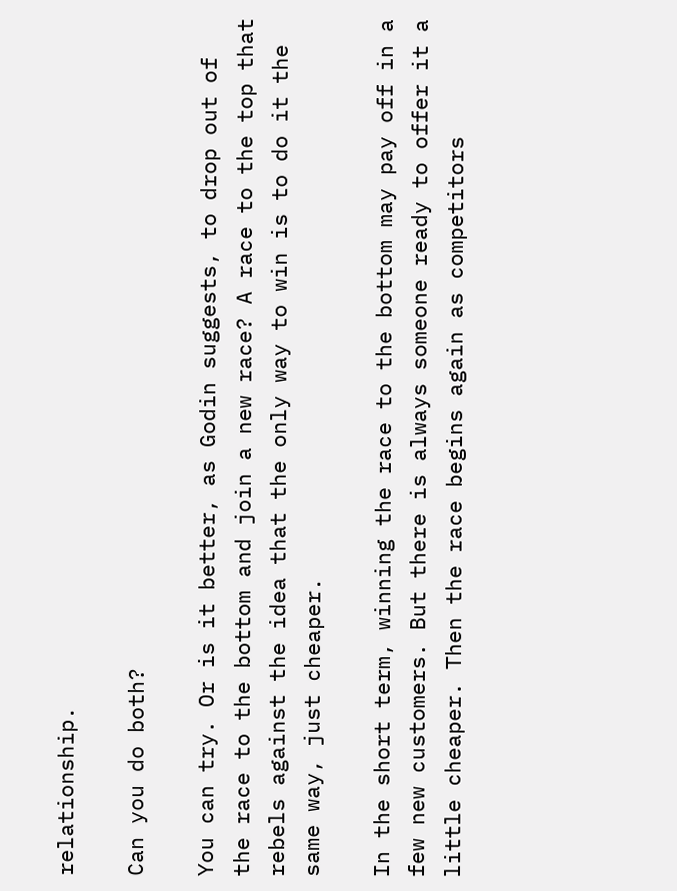relationship.

Can you do both?

You can try. Or is it better, as Godin suggests, to drop out of the race to the bottom and join a new race? A race to the top that rebels against the idea that the only way to win is to do it the same way, just cheaper.

In the short term, winning the race to the bottom may pay off in a few new customers. But there is always someone ready to offer it a little cheaper. Then the race begins again as competitors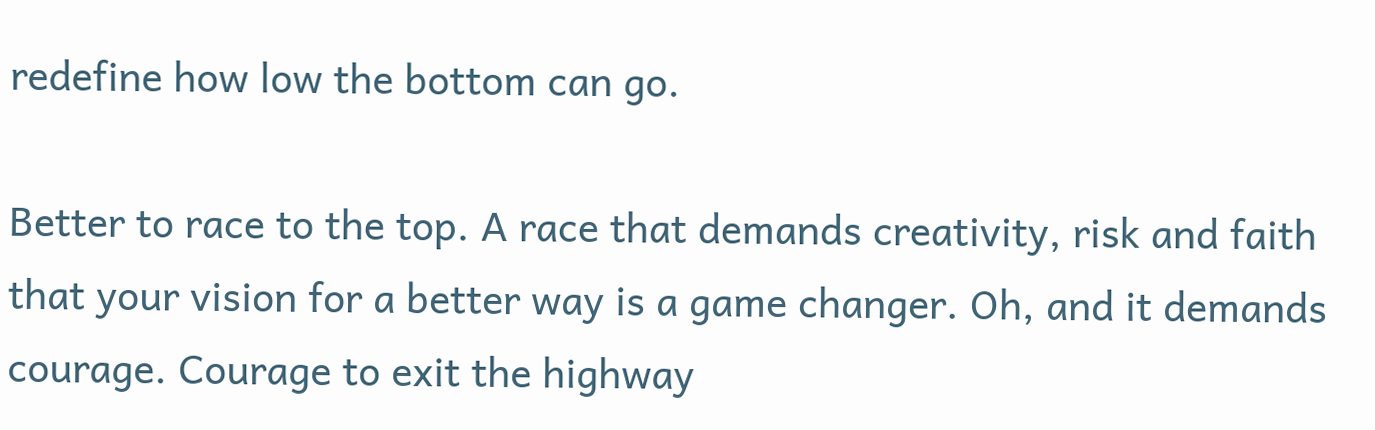redefine how low the bottom can go.

Better to race to the top. A race that demands creativity, risk and faith that your vision for a better way is a game changer. Oh, and it demands courage. Courage to exit the highway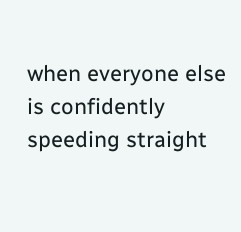when everyone else is confidently speeding straight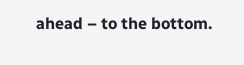ahead – to the bottom.